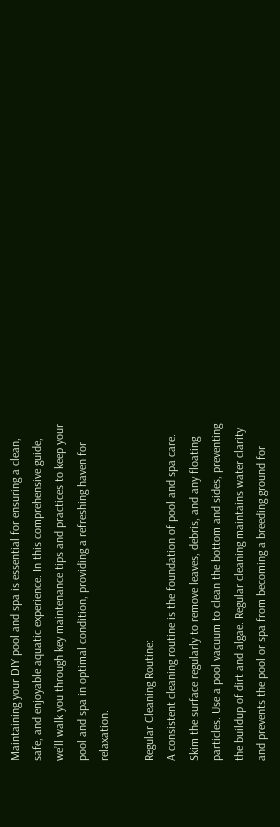Maintaining your DIY pool and spa is essential for ensuring a clean, safe, and enjoyable aquatic experience. In this comprehensive guide, we’ll walk you through key maintenance tips and practices to keep your pool and spa in optimal condition, providing a refreshing haven for relaxation.

Regular Cleaning Routine:
A consistent cleaning routine is the foundation of pool and spa care. Skim the surface regularly to remove leaves, debris, and any floating particles. Use a pool vacuum to clean the bottom and sides, preventing the buildup of dirt and algae. Regular cleaning maintains water clarity and prevents the pool or spa from becoming a breeding ground for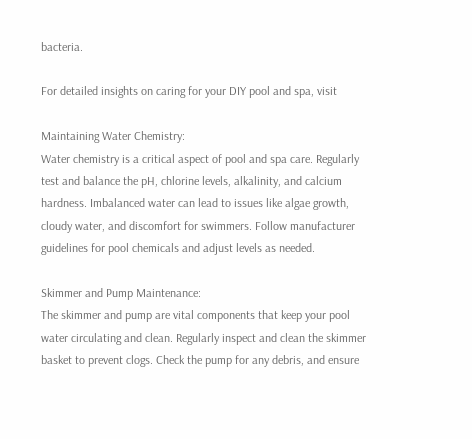bacteria.

For detailed insights on caring for your DIY pool and spa, visit

Maintaining Water Chemistry:
Water chemistry is a critical aspect of pool and spa care. Regularly test and balance the pH, chlorine levels, alkalinity, and calcium hardness. Imbalanced water can lead to issues like algae growth, cloudy water, and discomfort for swimmers. Follow manufacturer guidelines for pool chemicals and adjust levels as needed.

Skimmer and Pump Maintenance:
The skimmer and pump are vital components that keep your pool water circulating and clean. Regularly inspect and clean the skimmer basket to prevent clogs. Check the pump for any debris, and ensure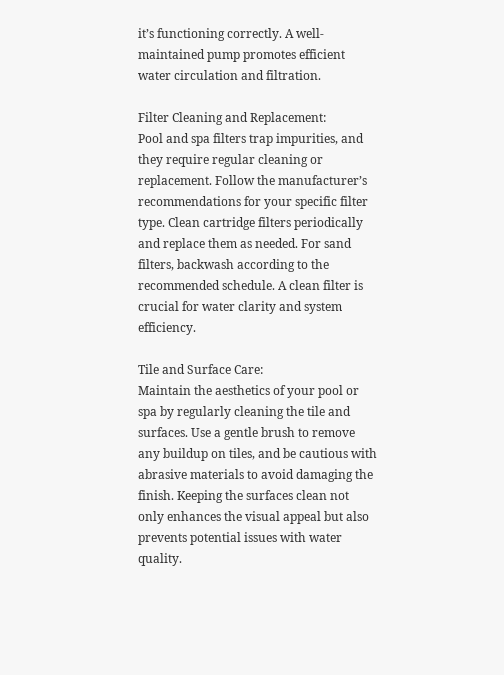it’s functioning correctly. A well-maintained pump promotes efficient water circulation and filtration.

Filter Cleaning and Replacement:
Pool and spa filters trap impurities, and they require regular cleaning or replacement. Follow the manufacturer’s recommendations for your specific filter type. Clean cartridge filters periodically and replace them as needed. For sand filters, backwash according to the recommended schedule. A clean filter is crucial for water clarity and system efficiency.

Tile and Surface Care:
Maintain the aesthetics of your pool or spa by regularly cleaning the tile and surfaces. Use a gentle brush to remove any buildup on tiles, and be cautious with abrasive materials to avoid damaging the finish. Keeping the surfaces clean not only enhances the visual appeal but also prevents potential issues with water quality.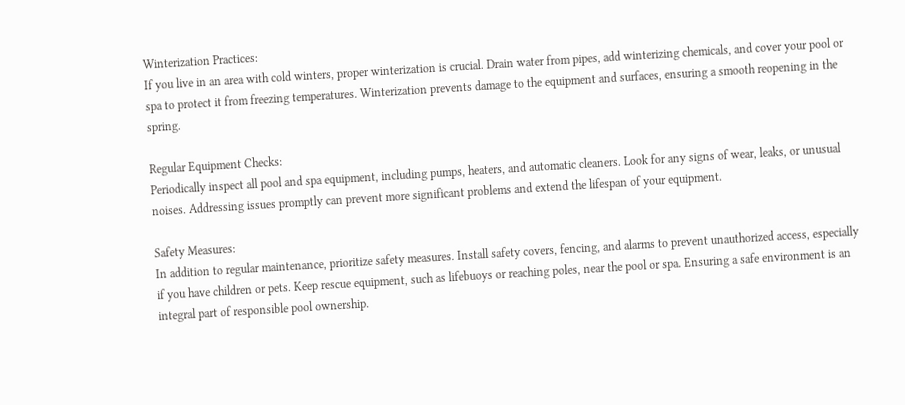Winterization Practices:
If you live in an area with cold winters, proper winterization is crucial. Drain water from pipes, add winterizing chemicals, and cover your pool or spa to protect it from freezing temperatures. Winterization prevents damage to the equipment and surfaces, ensuring a smooth reopening in the spring.

Regular Equipment Checks:
Periodically inspect all pool and spa equipment, including pumps, heaters, and automatic cleaners. Look for any signs of wear, leaks, or unusual noises. Addressing issues promptly can prevent more significant problems and extend the lifespan of your equipment.

Safety Measures:
In addition to regular maintenance, prioritize safety measures. Install safety covers, fencing, and alarms to prevent unauthorized access, especially if you have children or pets. Keep rescue equipment, such as lifebuoys or reaching poles, near the pool or spa. Ensuring a safe environment is an integral part of responsible pool ownership.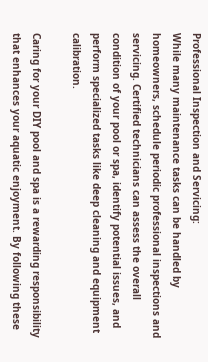Professional Inspection and Servicing:
While many maintenance tasks can be handled by homeowners, schedule periodic professional inspections and servicing. Certified technicians can assess the overall condition of your pool or spa, identify potential issues, and perform specialized tasks like deep cleaning and equipment calibration.

Caring for your DIY pool and spa is a rewarding responsibility that enhances your aquatic enjoyment. By following these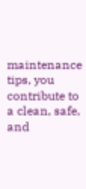maintenance tips, you contribute to a clean, safe, and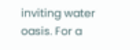inviting water oasis. For a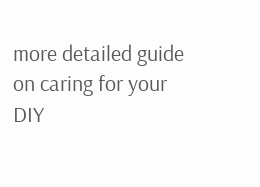more detailed guide on caring for your DIY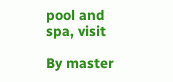pool and spa, visit

By master